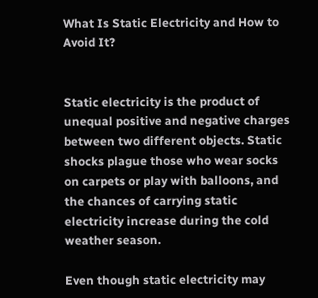What Is Static Electricity and How to Avoid It?


Static electricity is the product of unequal positive and negative charges between two different objects. Static shocks plague those who wear socks on carpets or play with balloons, and the chances of carrying static electricity increase during the cold weather season.

Even though static electricity may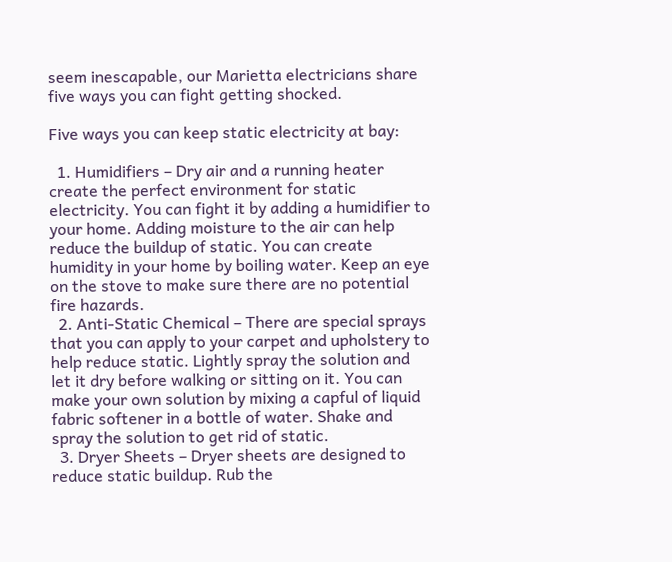seem inescapable, our Marietta electricians share five ways you can fight getting shocked.

Five ways you can keep static electricity at bay:

  1. Humidifiers – Dry air and a running heater create the perfect environment for static electricity. You can fight it by adding a humidifier to your home. Adding moisture to the air can help reduce the buildup of static. You can create humidity in your home by boiling water. Keep an eye on the stove to make sure there are no potential fire hazards.
  2. Anti-Static Chemical – There are special sprays that you can apply to your carpet and upholstery to help reduce static. Lightly spray the solution and let it dry before walking or sitting on it. You can make your own solution by mixing a capful of liquid fabric softener in a bottle of water. Shake and spray the solution to get rid of static.
  3. Dryer Sheets – Dryer sheets are designed to reduce static buildup. Rub the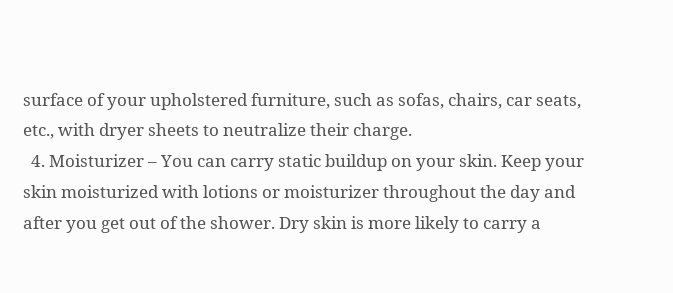surface of your upholstered furniture, such as sofas, chairs, car seats, etc., with dryer sheets to neutralize their charge.
  4. Moisturizer – You can carry static buildup on your skin. Keep your skin moisturized with lotions or moisturizer throughout the day and after you get out of the shower. Dry skin is more likely to carry a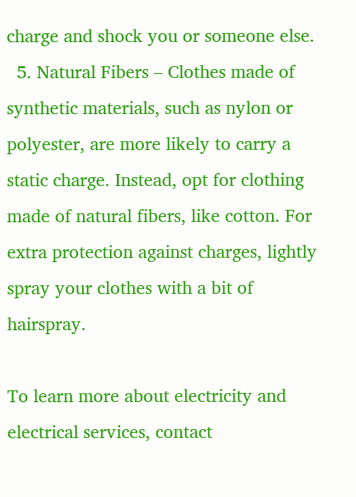charge and shock you or someone else.
  5. Natural Fibers – Clothes made of synthetic materials, such as nylon or polyester, are more likely to carry a static charge. Instead, opt for clothing made of natural fibers, like cotton. For extra protection against charges, lightly spray your clothes with a bit of hairspray.

To learn more about electricity and electrical services, contact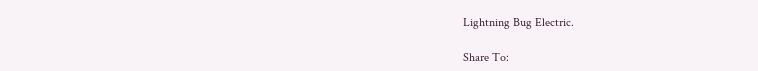Lightning Bug Electric.

Share To: